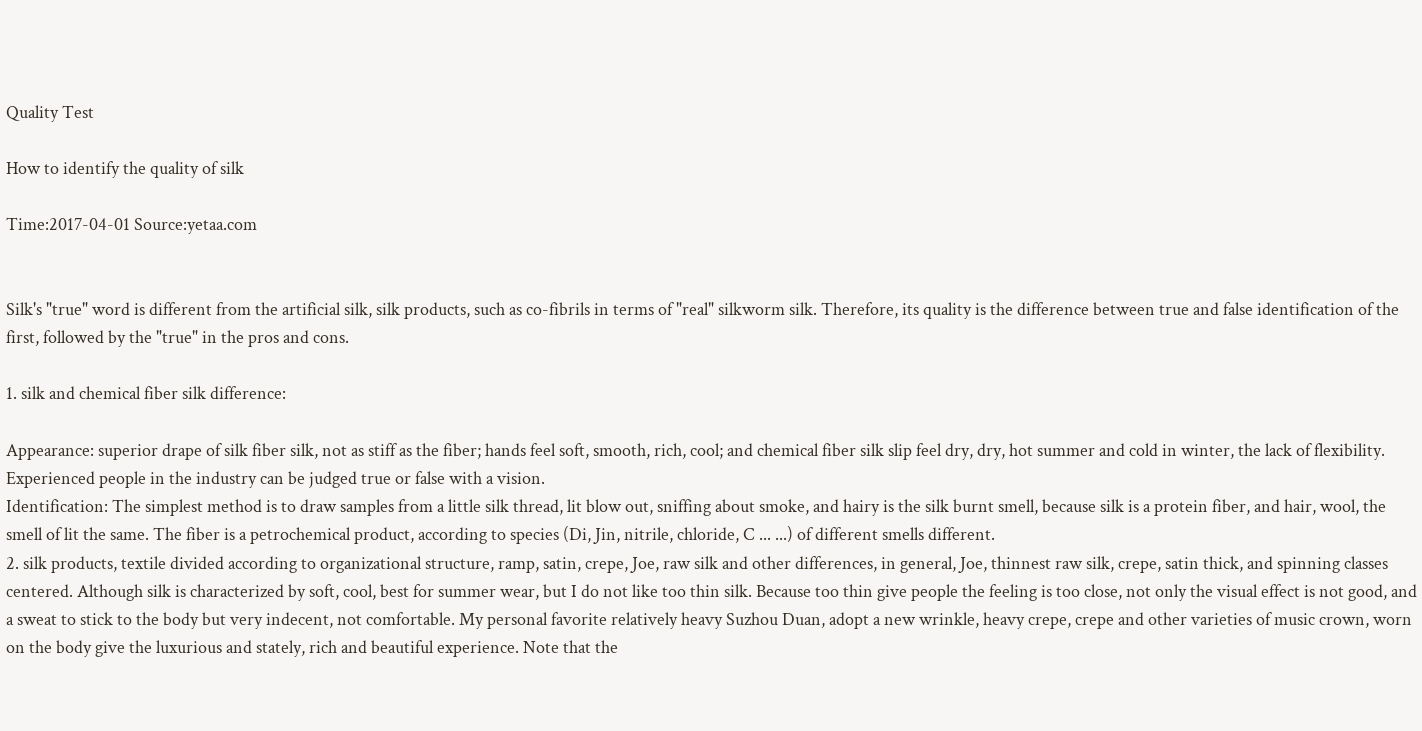Quality Test

How to identify the quality of silk

Time:2017-04-01 Source:yetaa.com


Silk's "true" word is different from the artificial silk, silk products, such as co-fibrils in terms of "real" silkworm silk. Therefore, its quality is the difference between true and false identification of the first, followed by the "true" in the pros and cons.

1. silk and chemical fiber silk difference:

Appearance: superior drape of silk fiber silk, not as stiff as the fiber; hands feel soft, smooth, rich, cool; and chemical fiber silk slip feel dry, dry, hot summer and cold in winter, the lack of flexibility. Experienced people in the industry can be judged true or false with a vision.
Identification: The simplest method is to draw samples from a little silk thread, lit blow out, sniffing about smoke, and hairy is the silk burnt smell, because silk is a protein fiber, and hair, wool, the smell of lit the same. The fiber is a petrochemical product, according to species (Di, Jin, nitrile, chloride, C ... ...) of different smells different.
2. silk products, textile divided according to organizational structure, ramp, satin, crepe, Joe, raw silk and other differences, in general, Joe, thinnest raw silk, crepe, satin thick, and spinning classes centered. Although silk is characterized by soft, cool, best for summer wear, but I do not like too thin silk. Because too thin give people the feeling is too close, not only the visual effect is not good, and a sweat to stick to the body but very indecent, not comfortable. My personal favorite relatively heavy Suzhou Duan, adopt a new wrinkle, heavy crepe, crepe and other varieties of music crown, worn on the body give the luxurious and stately, rich and beautiful experience. Note that the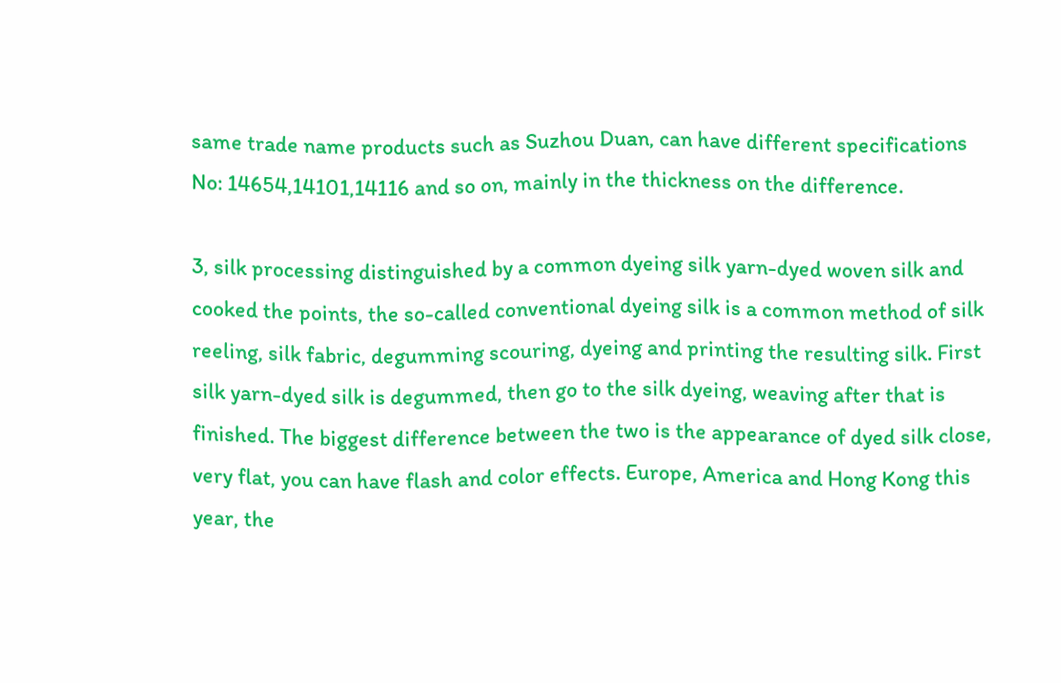same trade name products such as Suzhou Duan, can have different specifications No: 14654,14101,14116 and so on, mainly in the thickness on the difference.

3, silk processing distinguished by a common dyeing silk yarn-dyed woven silk and cooked the points, the so-called conventional dyeing silk is a common method of silk reeling, silk fabric, degumming scouring, dyeing and printing the resulting silk. First silk yarn-dyed silk is degummed, then go to the silk dyeing, weaving after that is finished. The biggest difference between the two is the appearance of dyed silk close, very flat, you can have flash and color effects. Europe, America and Hong Kong this year, the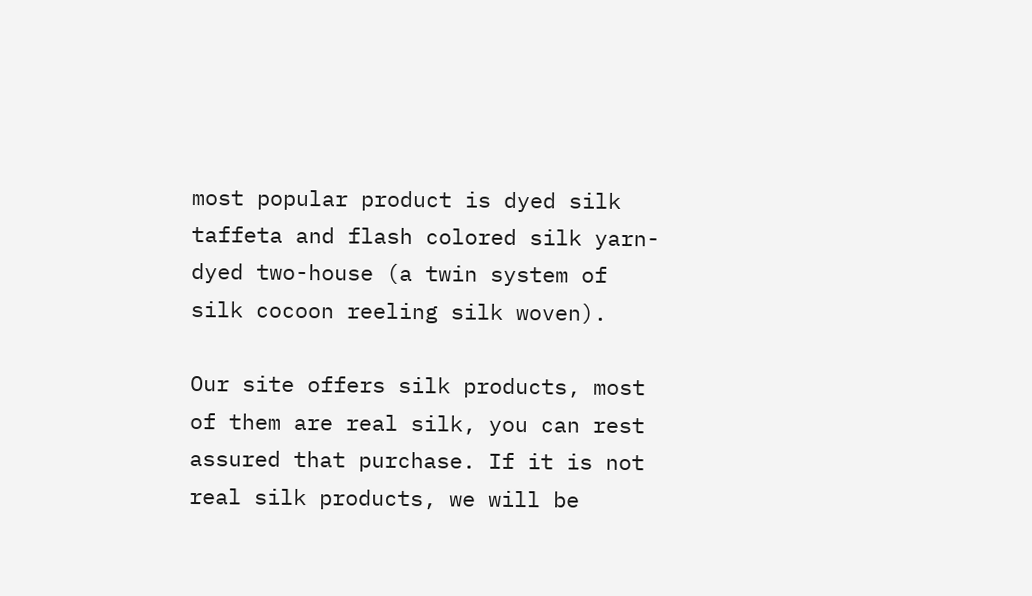most popular product is dyed silk taffeta and flash colored silk yarn-dyed two-house (a twin system of silk cocoon reeling silk woven).

Our site offers silk products, most of them are real silk, you can rest assured that purchase. If it is not real silk products, we will be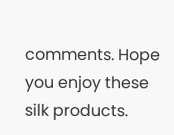comments. Hope you enjoy these silk products.